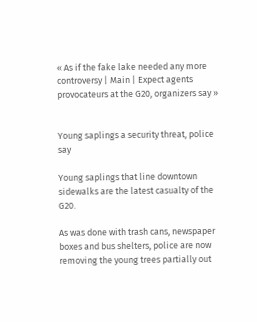« As if the fake lake needed any more controversy | Main | Expect agents provocateurs at the G20, organizers say »


Young saplings a security threat, police say

Young saplings that line downtown sidewalks are the latest casualty of the G20.

As was done with trash cans, newspaper boxes and bus shelters, police are now removing the young trees partially out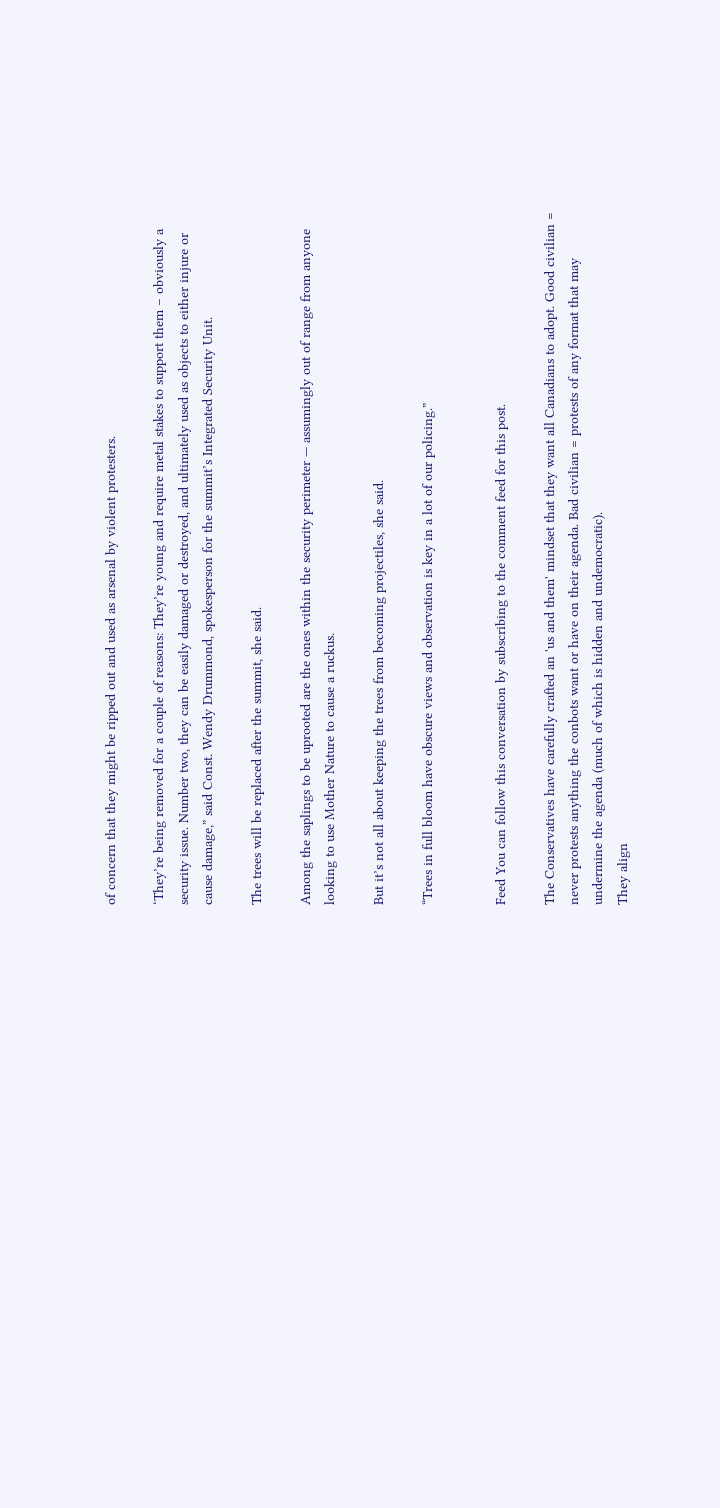of concern that they might be ripped out and used as arsenal by violent protesters.

‘They’re being removed for a couple of reasons: They’re young and require metal stakes to support them – obviously a security issue. Number two, they can be easily damaged or destroyed, and ultimately used as objects to either injure or cause damage,” said Const. Wendy Drummond, spokesperson for the summit’s Integrated Security Unit.

The trees will be replaced after the summit, she said.

Among the saplings to be uprooted are the ones within the security perimeter — assumingly out of range from anyone looking to use Mother Nature to cause a ruckus.

But it’s not all about keeping the trees from becoming projectiles, she said.

“Trees in full bloom have obscure views and observation is key in a lot of our policing.”


Feed You can follow this conversation by subscribing to the comment feed for this post.

The Conservatives have carefully crafted an 'us and them' mindset that they want all Canadians to adopt. Good civilian = never protests anything the conbots want or have on their agenda. Bad civilian = protests of any format that may undermine the agenda (much of which is hidden and undemocratic).
They align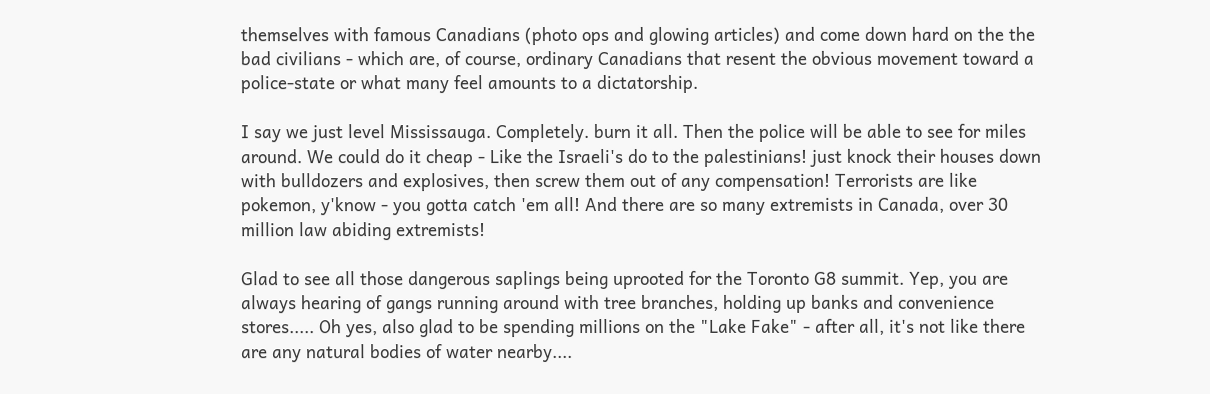themselves with famous Canadians (photo ops and glowing articles) and come down hard on the the bad civilians - which are, of course, ordinary Canadians that resent the obvious movement toward a police-state or what many feel amounts to a dictatorship.

I say we just level Mississauga. Completely. burn it all. Then the police will be able to see for miles around. We could do it cheap - Like the Israeli's do to the palestinians! just knock their houses down with bulldozers and explosives, then screw them out of any compensation! Terrorists are like pokemon, y'know - you gotta catch 'em all! And there are so many extremists in Canada, over 30 million law abiding extremists!

Glad to see all those dangerous saplings being uprooted for the Toronto G8 summit. Yep, you are always hearing of gangs running around with tree branches, holding up banks and convenience stores..... Oh yes, also glad to be spending millions on the "Lake Fake" - after all, it's not like there are any natural bodies of water nearby....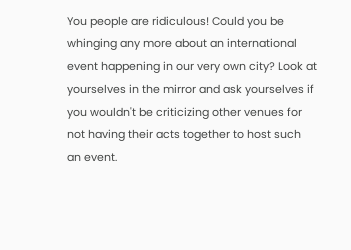You people are ridiculous! Could you be whinging any more about an international event happening in our very own city? Look at yourselves in the mirror and ask yourselves if you wouldn't be criticizing other venues for not having their acts together to host such an event.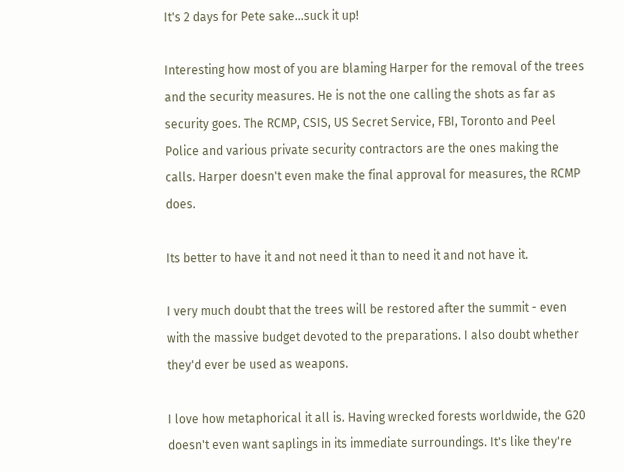It's 2 days for Pete sake...suck it up!

Interesting how most of you are blaming Harper for the removal of the trees and the security measures. He is not the one calling the shots as far as security goes. The RCMP, CSIS, US Secret Service, FBI, Toronto and Peel Police and various private security contractors are the ones making the calls. Harper doesn't even make the final approval for measures, the RCMP does.

Its better to have it and not need it than to need it and not have it.

I very much doubt that the trees will be restored after the summit - even with the massive budget devoted to the preparations. I also doubt whether they'd ever be used as weapons.

I love how metaphorical it all is. Having wrecked forests worldwide, the G20 doesn't even want saplings in its immediate surroundings. It's like they're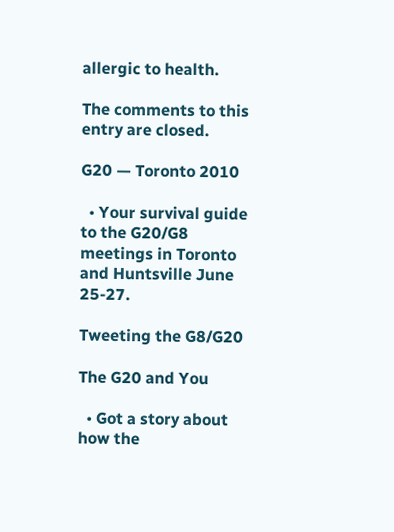allergic to health.

The comments to this entry are closed.

G20 — Toronto 2010

  • Your survival guide to the G20/G8 meetings in Toronto and Huntsville June 25-27.

Tweeting the G8/G20

The G20 and You

  • Got a story about how the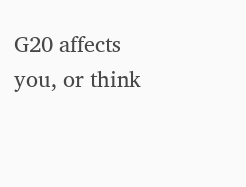G20 affects you, or think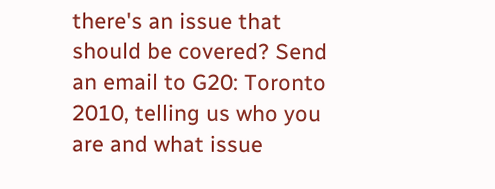there's an issue that should be covered? Send an email to G20: Toronto 2010, telling us who you are and what issue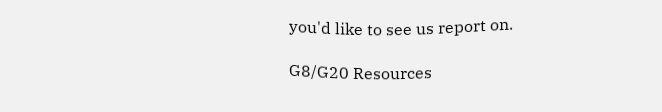you'd like to see us report on.

G8/G20 Resources